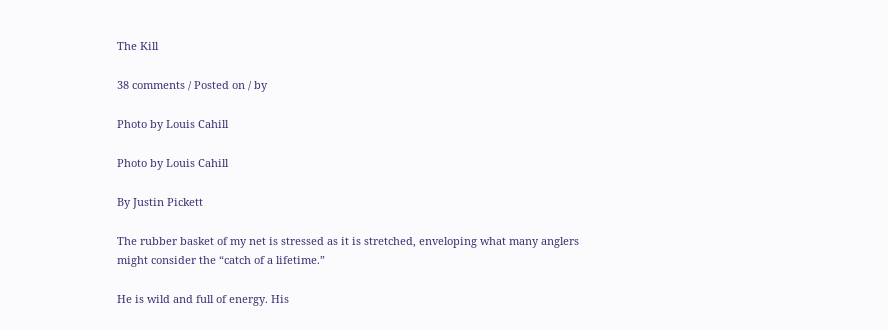The Kill

38 comments / Posted on / by

Photo by Louis Cahill

Photo by Louis Cahill

By Justin Pickett

The rubber basket of my net is stressed as it is stretched, enveloping what many anglers might consider the “catch of a lifetime.”

He is wild and full of energy. His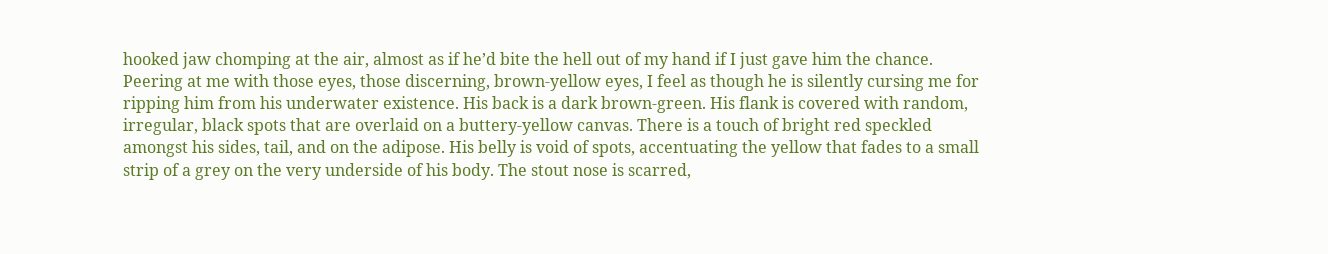hooked jaw chomping at the air, almost as if he’d bite the hell out of my hand if I just gave him the chance. Peering at me with those eyes, those discerning, brown-yellow eyes, I feel as though he is silently cursing me for ripping him from his underwater existence. His back is a dark brown-green. His flank is covered with random, irregular, black spots that are overlaid on a buttery-yellow canvas. There is a touch of bright red speckled amongst his sides, tail, and on the adipose. His belly is void of spots, accentuating the yellow that fades to a small strip of a grey on the very underside of his body. The stout nose is scarred,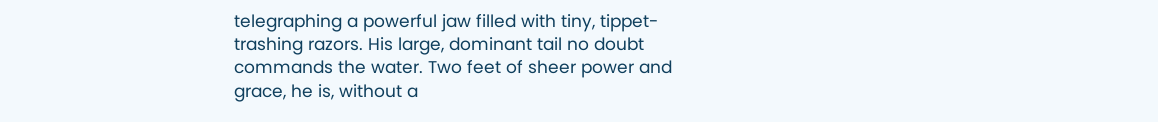telegraphing a powerful jaw filled with tiny, tippet-trashing razors. His large, dominant tail no doubt commands the water. Two feet of sheer power and grace, he is, without a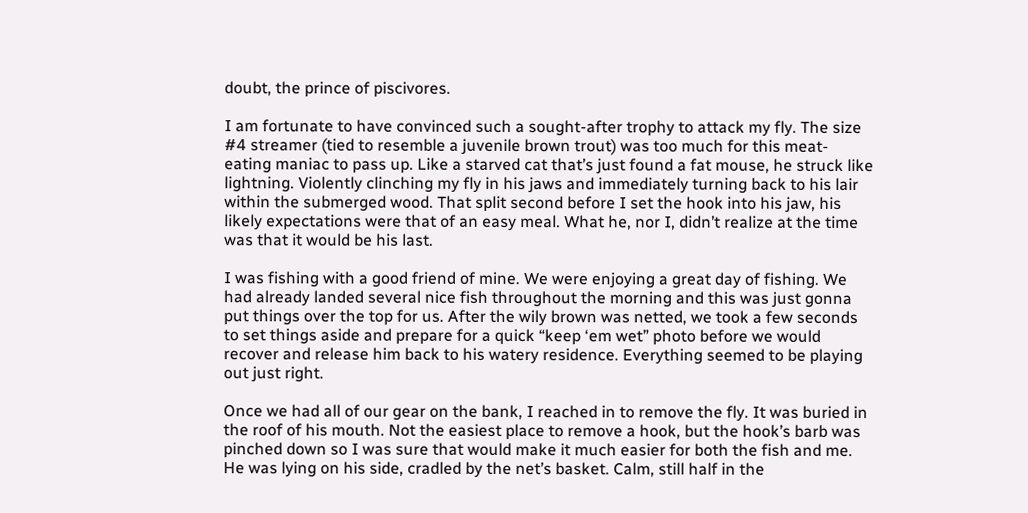doubt, the prince of piscivores.

I am fortunate to have convinced such a sought-after trophy to attack my fly. The size #4 streamer (tied to resemble a juvenile brown trout) was too much for this meat-eating maniac to pass up. Like a starved cat that’s just found a fat mouse, he struck like lightning. Violently clinching my fly in his jaws and immediately turning back to his lair within the submerged wood. That split second before I set the hook into his jaw, his likely expectations were that of an easy meal. What he, nor I, didn’t realize at the time was that it would be his last.

I was fishing with a good friend of mine. We were enjoying a great day of fishing. We had already landed several nice fish throughout the morning and this was just gonna put things over the top for us. After the wily brown was netted, we took a few seconds to set things aside and prepare for a quick “keep ‘em wet” photo before we would recover and release him back to his watery residence. Everything seemed to be playing out just right.

Once we had all of our gear on the bank, I reached in to remove the fly. It was buried in the roof of his mouth. Not the easiest place to remove a hook, but the hook’s barb was pinched down so I was sure that would make it much easier for both the fish and me. He was lying on his side, cradled by the net’s basket. Calm, still half in the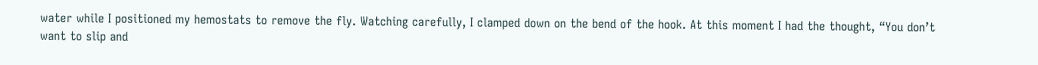water while I positioned my hemostats to remove the fly. Watching carefully, I clamped down on the bend of the hook. At this moment I had the thought, “You don’t want to slip and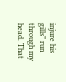injure his gills” run through my head. That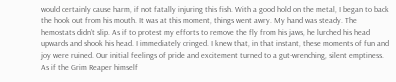would certainly cause harm, if not fatally injuring this fish. With a good hold on the metal, I began to back the hook out from his mouth. It was at this moment, things went awry. My hand was steady. The hemostats didn’t slip. As if to protest my efforts to remove the fly from his jaws, he lurched his head upwards and shook his head. I immediately cringed. I knew that, in that instant, these moments of fun and joy were ruined. Our initial feelings of pride and excitement turned to a gut-wrenching, silent emptiness. As if the Grim Reaper himself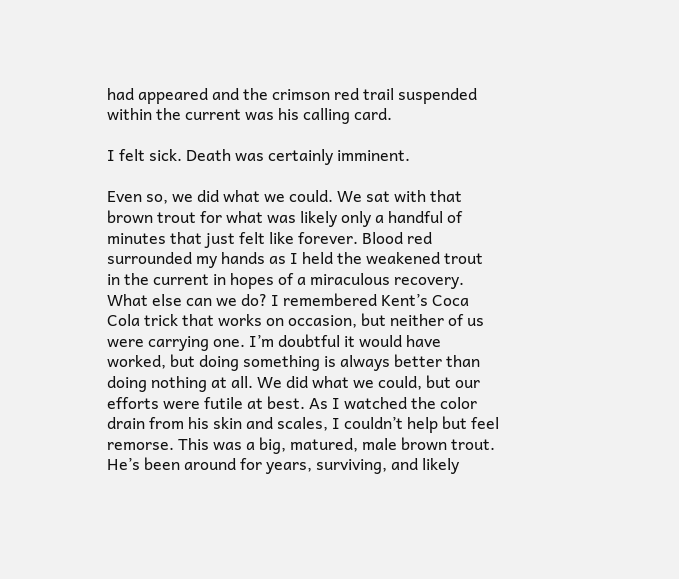had appeared and the crimson red trail suspended within the current was his calling card.

I felt sick. Death was certainly imminent.

Even so, we did what we could. We sat with that brown trout for what was likely only a handful of minutes that just felt like forever. Blood red surrounded my hands as I held the weakened trout in the current in hopes of a miraculous recovery. What else can we do? I remembered Kent’s Coca Cola trick that works on occasion, but neither of us were carrying one. I’m doubtful it would have worked, but doing something is always better than doing nothing at all. We did what we could, but our efforts were futile at best. As I watched the color drain from his skin and scales, I couldn’t help but feel remorse. This was a big, matured, male brown trout. He’s been around for years, surviving, and likely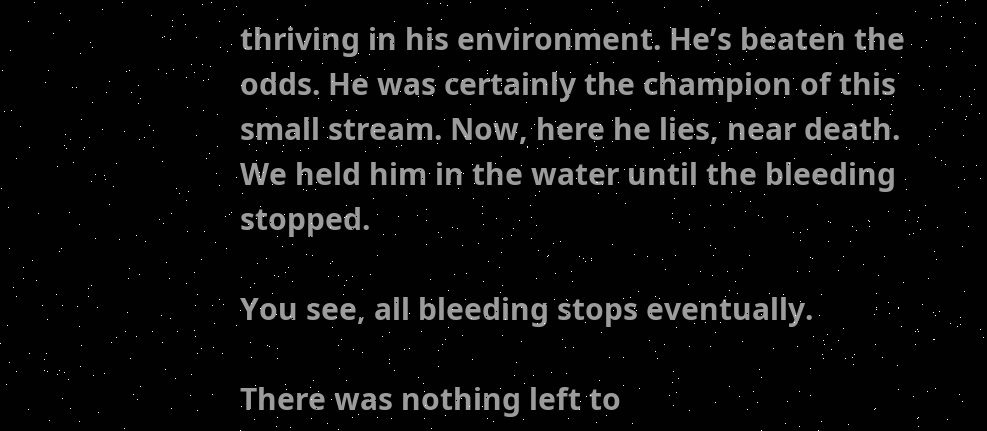thriving in his environment. He’s beaten the odds. He was certainly the champion of this small stream. Now, here he lies, near death. We held him in the water until the bleeding stopped.

You see, all bleeding stops eventually.

There was nothing left to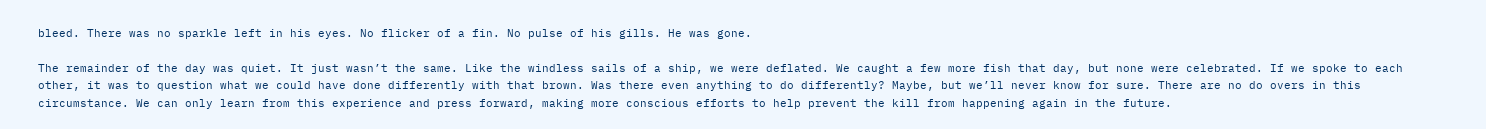bleed. There was no sparkle left in his eyes. No flicker of a fin. No pulse of his gills. He was gone.

The remainder of the day was quiet. It just wasn’t the same. Like the windless sails of a ship, we were deflated. We caught a few more fish that day, but none were celebrated. If we spoke to each other, it was to question what we could have done differently with that brown. Was there even anything to do differently? Maybe, but we’ll never know for sure. There are no do overs in this circumstance. We can only learn from this experience and press forward, making more conscious efforts to help prevent the kill from happening again in the future.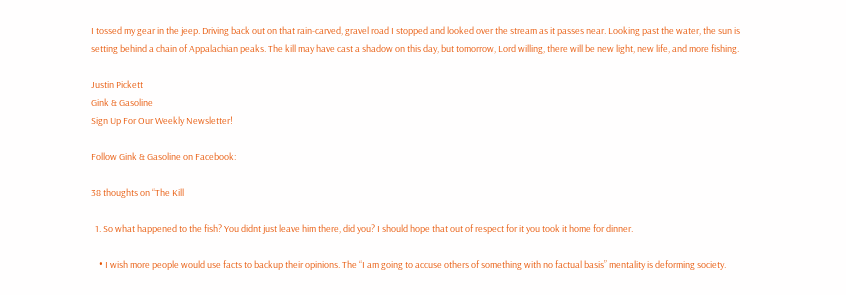I tossed my gear in the jeep. Driving back out on that rain-carved, gravel road I stopped and looked over the stream as it passes near. Looking past the water, the sun is setting behind a chain of Appalachian peaks. The kill may have cast a shadow on this day, but tomorrow, Lord willing, there will be new light, new life, and more fishing.

Justin Pickett
Gink & Gasoline
Sign Up For Our Weekly Newsletter!

Follow Gink & Gasoline on Facebook:

38 thoughts on “The Kill

  1. So what happened to the fish? You didnt just leave him there, did you? I should hope that out of respect for it you took it home for dinner.

    • I wish more people would use facts to backup their opinions. The “I am going to accuse others of something with no factual basis” mentality is deforming society.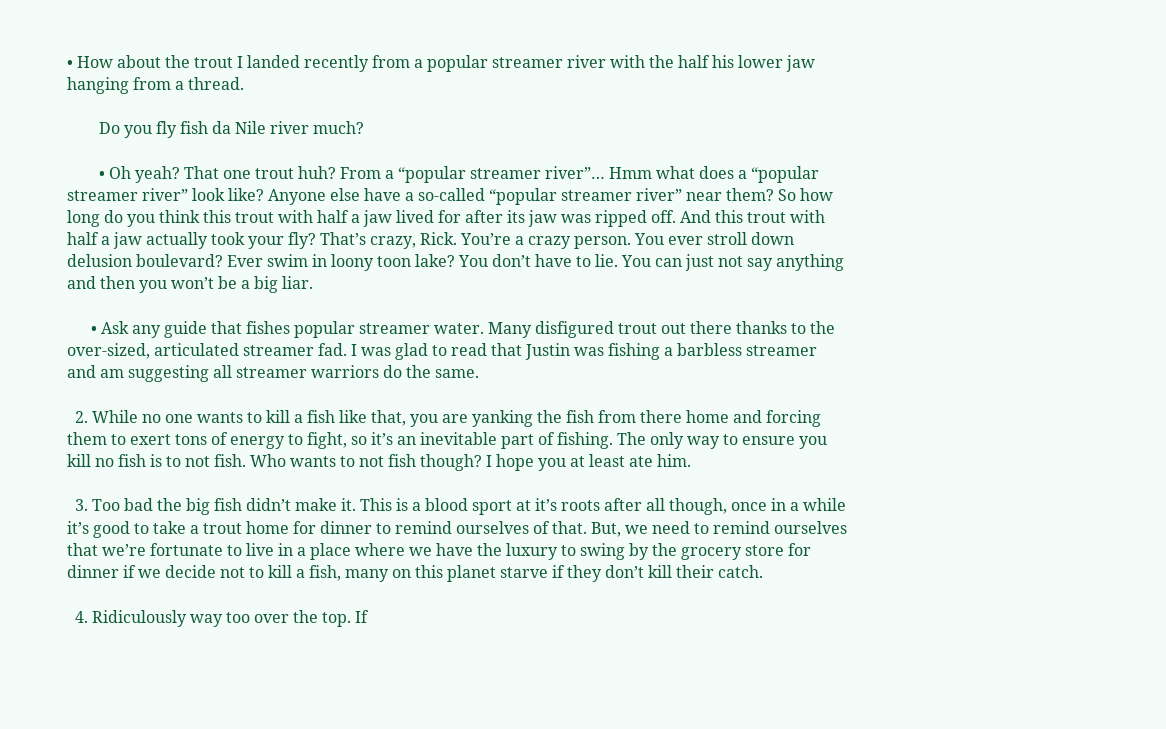• How about the trout I landed recently from a popular streamer river with the half his lower jaw hanging from a thread.

        Do you fly fish da Nile river much?

        • Oh yeah? That one trout huh? From a “popular streamer river”… Hmm what does a “popular streamer river” look like? Anyone else have a so-called “popular streamer river” near them? So how long do you think this trout with half a jaw lived for after its jaw was ripped off. And this trout with half a jaw actually took your fly? That’s crazy, Rick. You’re a crazy person. You ever stroll down delusion boulevard? Ever swim in loony toon lake? You don’t have to lie. You can just not say anything and then you won’t be a big liar.

      • Ask any guide that fishes popular streamer water. Many disfigured trout out there thanks to the over-sized, articulated streamer fad. I was glad to read that Justin was fishing a barbless streamer and am suggesting all streamer warriors do the same.

  2. While no one wants to kill a fish like that, you are yanking the fish from there home and forcing them to exert tons of energy to fight, so it’s an inevitable part of fishing. The only way to ensure you kill no fish is to not fish. Who wants to not fish though? I hope you at least ate him.

  3. Too bad the big fish didn’t make it. This is a blood sport at it’s roots after all though, once in a while it’s good to take a trout home for dinner to remind ourselves of that. But, we need to remind ourselves that we’re fortunate to live in a place where we have the luxury to swing by the grocery store for dinner if we decide not to kill a fish, many on this planet starve if they don’t kill their catch.

  4. Ridiculously way too over the top. If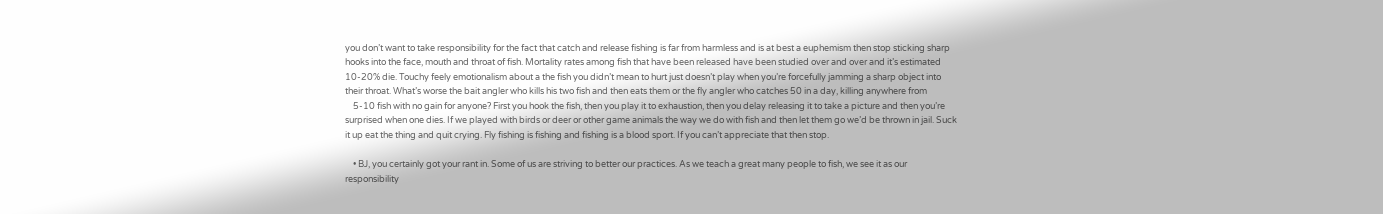you don’t want to take responsibility for the fact that catch and release fishing is far from harmless and is at best a euphemism then stop sticking sharp hooks into the face, mouth and throat of fish. Mortality rates among fish that have been released have been studied over and over and it’s estimated 10-20% die. Touchy feely emotionalism about a the fish you didn’t mean to hurt just doesn’t play when you’re forcefully jamming a sharp object into their throat. What’s worse the bait angler who kills his two fish and then eats them or the fly angler who catches 50 in a day, killing anywhere from
    5-10 fish with no gain for anyone? First you hook the fish, then you play it to exhaustion, then you delay releasing it to take a picture and then you’re surprised when one dies. If we played with birds or deer or other game animals the way we do with fish and then let them go we’d be thrown in jail. Suck it up eat the thing and quit crying. Fly fishing is fishing and fishing is a blood sport. If you can’t appreciate that then stop.

    • BJ, you certainly got your rant in. Some of us are striving to better our practices. As we teach a great many people to fish, we see it as our responsibility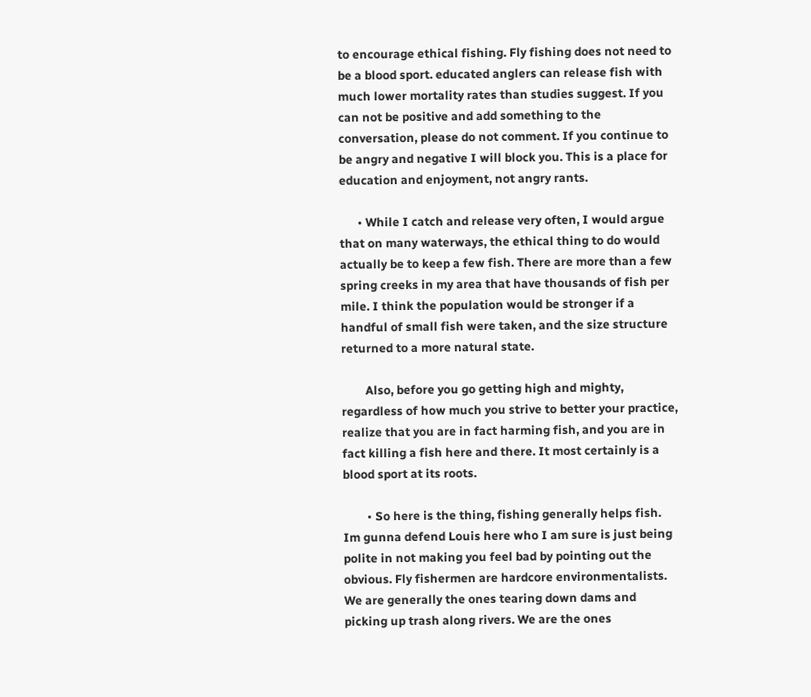to encourage ethical fishing. Fly fishing does not need to be a blood sport. educated anglers can release fish with much lower mortality rates than studies suggest. If you can not be positive and add something to the conversation, please do not comment. If you continue to be angry and negative I will block you. This is a place for education and enjoyment, not angry rants.

      • While I catch and release very often, I would argue that on many waterways, the ethical thing to do would actually be to keep a few fish. There are more than a few spring creeks in my area that have thousands of fish per mile. I think the population would be stronger if a handful of small fish were taken, and the size structure returned to a more natural state.

        Also, before you go getting high and mighty, regardless of how much you strive to better your practice, realize that you are in fact harming fish, and you are in fact killing a fish here and there. It most certainly is a blood sport at its roots.

        • So here is the thing, fishing generally helps fish. Im gunna defend Louis here who I am sure is just being polite in not making you feel bad by pointing out the obvious. Fly fishermen are hardcore environmentalists. We are generally the ones tearing down dams and picking up trash along rivers. We are the ones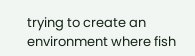trying to create an environment where fish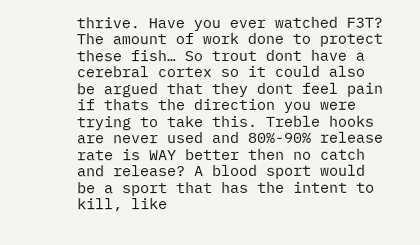thrive. Have you ever watched F3T? The amount of work done to protect these fish… So trout dont have a cerebral cortex so it could also be argued that they dont feel pain if thats the direction you were trying to take this. Treble hooks are never used and 80%-90% release rate is WAY better then no catch and release? A blood sport would be a sport that has the intent to kill, like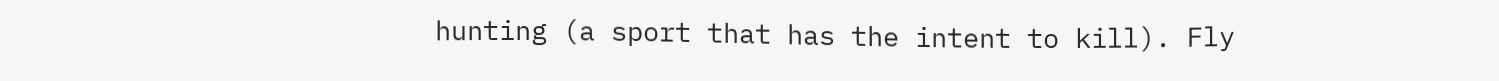hunting (a sport that has the intent to kill). Fly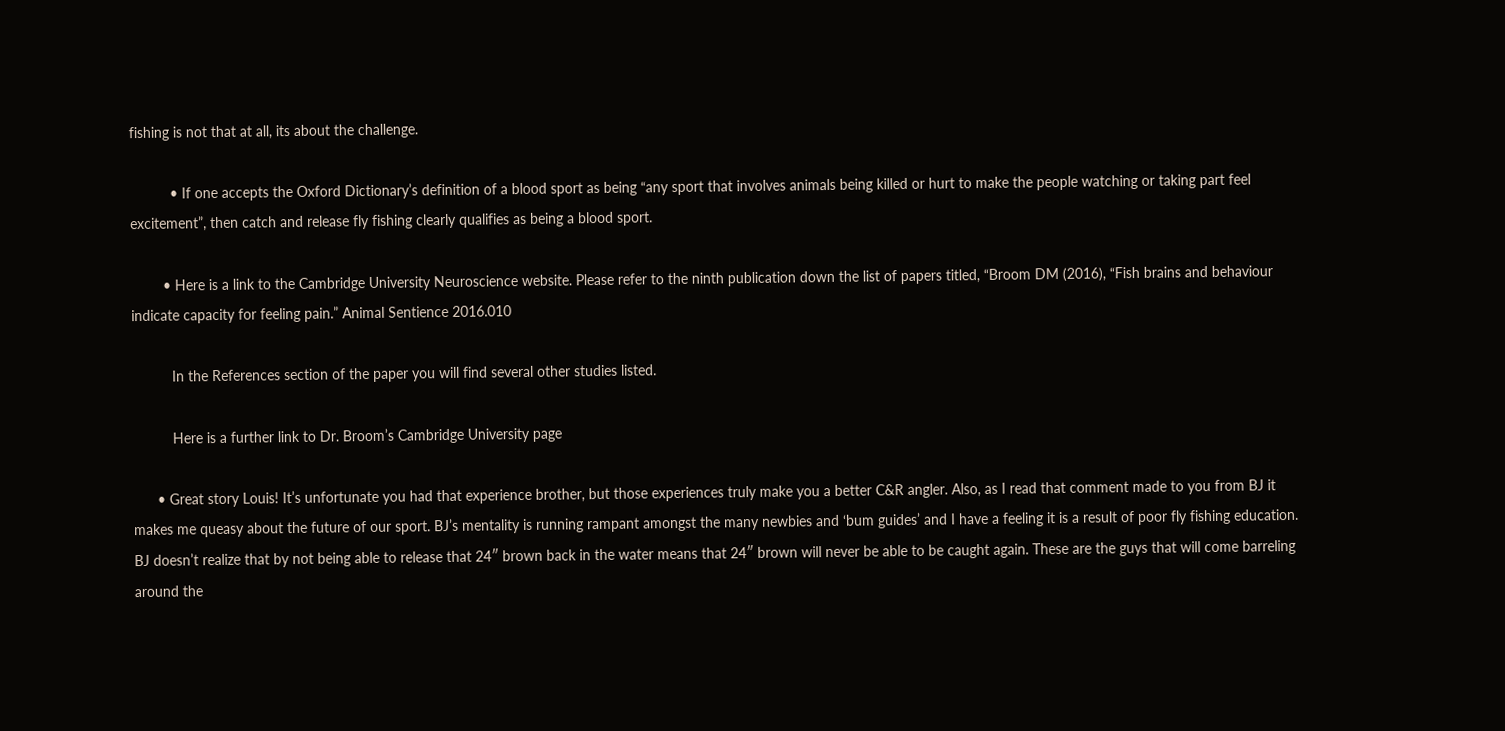fishing is not that at all, its about the challenge.

          • If one accepts the Oxford Dictionary’s definition of a blood sport as being “any sport that involves animals being killed or hurt to make the people watching or taking part feel excitement”, then catch and release fly fishing clearly qualifies as being a blood sport.

        • Here is a link to the Cambridge University Neuroscience website. Please refer to the ninth publication down the list of papers titled, “Broom DM (2016), “Fish brains and behaviour indicate capacity for feeling pain.” Animal Sentience 2016.010

          In the References section of the paper you will find several other studies listed.

          Here is a further link to Dr. Broom’s Cambridge University page

      • Great story Louis! It’s unfortunate you had that experience brother, but those experiences truly make you a better C&R angler. Also, as I read that comment made to you from BJ it makes me queasy about the future of our sport. BJ’s mentality is running rampant amongst the many newbies and ‘bum guides’ and I have a feeling it is a result of poor fly fishing education. BJ doesn’t realize that by not being able to release that 24″ brown back in the water means that 24″ brown will never be able to be caught again. These are the guys that will come barreling around the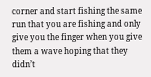corner and start fishing the same run that you are fishing and only give you the finger when you give them a wave hoping that they didn’t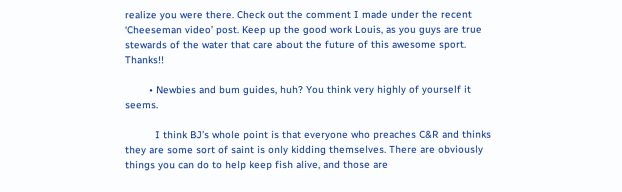realize you were there. Check out the comment I made under the recent ‘Cheeseman video’ post. Keep up the good work Louis, as you guys are true stewards of the water that care about the future of this awesome sport. Thanks!!

        • Newbies and bum guides, huh? You think very highly of yourself it seems.

          I think BJ’s whole point is that everyone who preaches C&R and thinks they are some sort of saint is only kidding themselves. There are obviously things you can do to help keep fish alive, and those are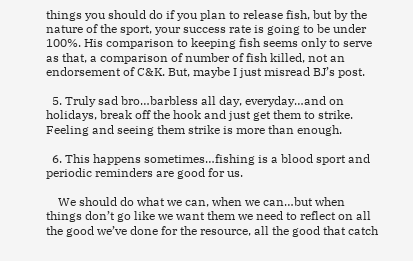things you should do if you plan to release fish, but by the nature of the sport, your success rate is going to be under 100%. His comparison to keeping fish seems only to serve as that, a comparison of number of fish killed, not an endorsement of C&K. But, maybe I just misread BJ’s post.

  5. Truly sad bro…barbless all day, everyday…and on holidays, break off the hook and just get them to strike. Feeling and seeing them strike is more than enough.

  6. This happens sometimes…fishing is a blood sport and periodic reminders are good for us.

    We should do what we can, when we can…but when things don’t go like we want them we need to reflect on all the good we’ve done for the resource, all the good that catch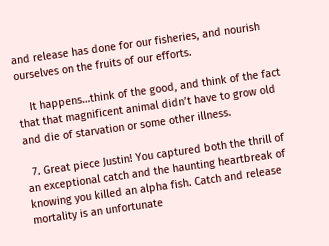and release has done for our fisheries, and nourish ourselves on the fruits of our efforts.

    It happens…think of the good, and think of the fact that that magnificent animal didn’t have to grow old and die of starvation or some other illness.

  7. Great piece Justin! You captured both the thrill of an exceptional catch and the haunting heartbreak of knowing you killed an alpha fish. Catch and release mortality is an unfortunate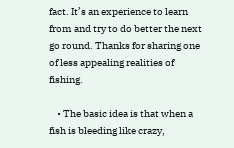fact. It’s an experience to learn from and try to do better the next go round. Thanks for sharing one of less appealing realities of fishing.

    • The basic idea is that when a fish is bleeding like crazy,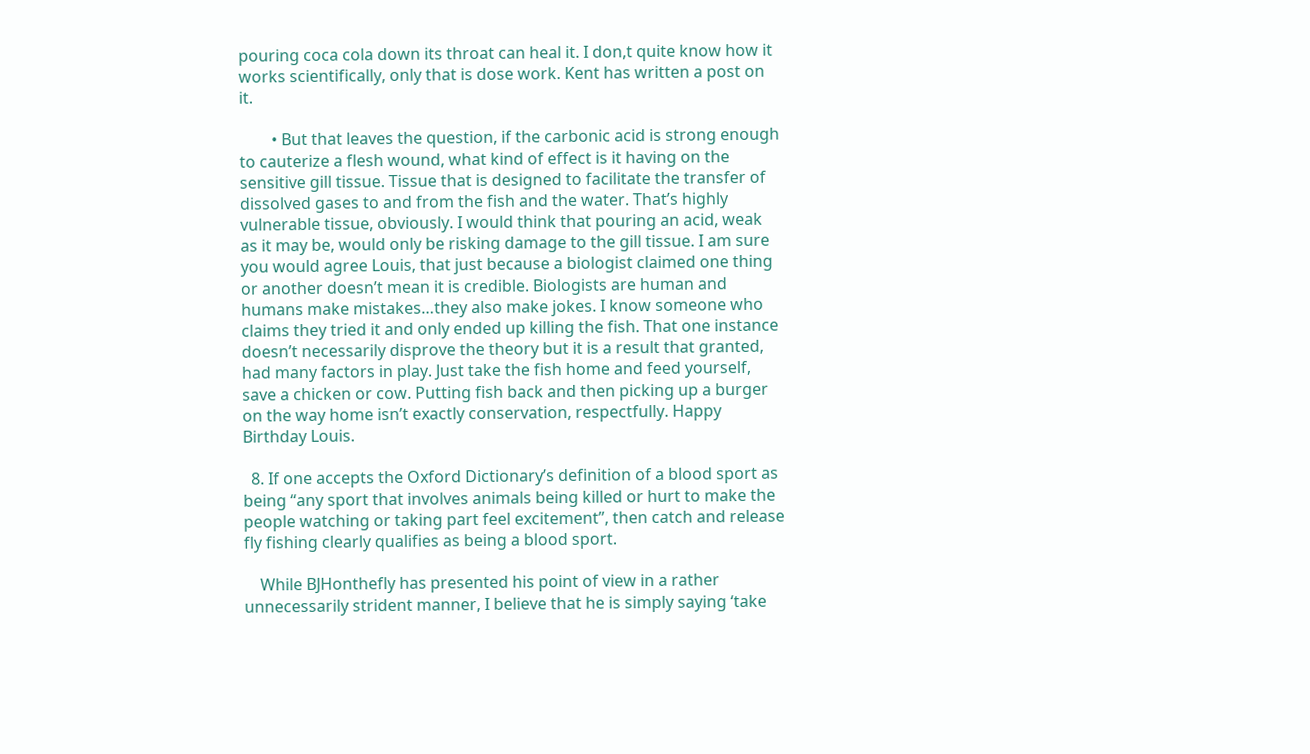pouring coca cola down its throat can heal it. I don,t quite know how it works scientifically, only that is dose work. Kent has written a post on it.

        • But that leaves the question, if the carbonic acid is strong enough to cauterize a flesh wound, what kind of effect is it having on the sensitive gill tissue. Tissue that is designed to facilitate the transfer of dissolved gases to and from the fish and the water. That’s highly vulnerable tissue, obviously. I would think that pouring an acid, weak as it may be, would only be risking damage to the gill tissue. I am sure you would agree Louis, that just because a biologist claimed one thing or another doesn’t mean it is credible. Biologists are human and humans make mistakes…they also make jokes. I know someone who claims they tried it and only ended up killing the fish. That one instance doesn’t necessarily disprove the theory but it is a result that granted, had many factors in play. Just take the fish home and feed yourself, save a chicken or cow. Putting fish back and then picking up a burger on the way home isn’t exactly conservation, respectfully. Happy Birthday Louis.

  8. If one accepts the Oxford Dictionary’s definition of a blood sport as being “any sport that involves animals being killed or hurt to make the people watching or taking part feel excitement”, then catch and release fly fishing clearly qualifies as being a blood sport.

    While BJHonthefly has presented his point of view in a rather unnecessarily strident manner, I believe that he is simply saying ‘take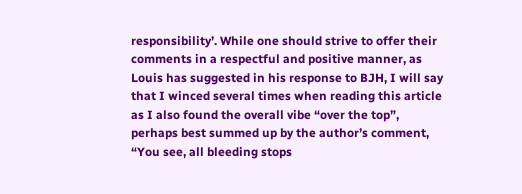responsibility’. While one should strive to offer their comments in a respectful and positive manner, as Louis has suggested in his response to BJH, I will say that I winced several times when reading this article as I also found the overall vibe “over the top”, perhaps best summed up by the author’s comment, “You see, all bleeding stops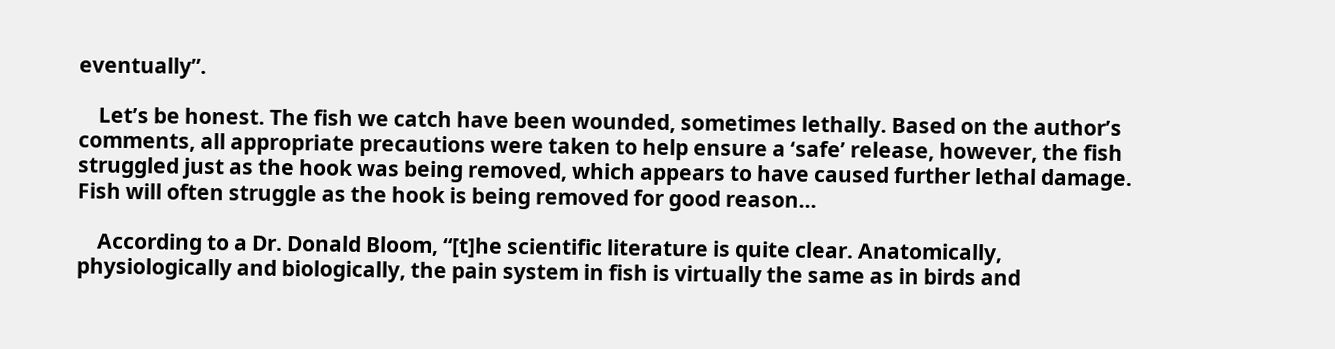eventually”.

    Let’s be honest. The fish we catch have been wounded, sometimes lethally. Based on the author’s comments, all appropriate precautions were taken to help ensure a ‘safe’ release, however, the fish struggled just as the hook was being removed, which appears to have caused further lethal damage. Fish will often struggle as the hook is being removed for good reason…

    According to a Dr. Donald Bloom, “[t]he scientific literature is quite clear. Anatomically, physiologically and biologically, the pain system in fish is virtually the same as in birds and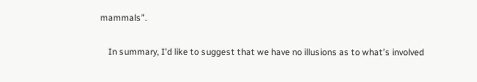mammals”.

    In summary, I’d like to suggest that we have no illusions as to what’s involved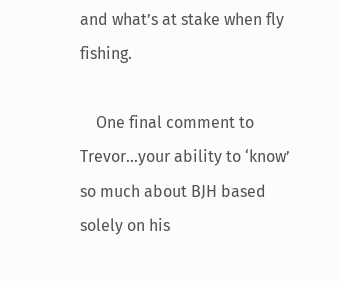and what’s at stake when fly fishing.

    One final comment to Trevor…your ability to ‘know’ so much about BJH based solely on his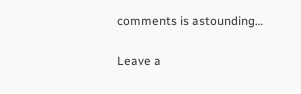comments is astounding…

Leave a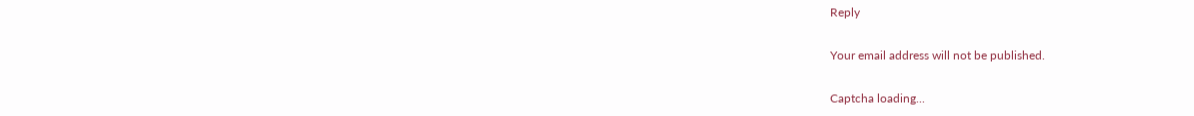Reply

Your email address will not be published.

Captcha loading...